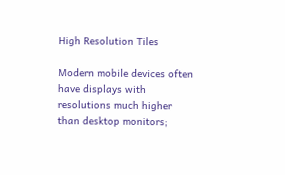High Resolution Tiles

Modern mobile devices often have displays with resolutions much higher than desktop monitors;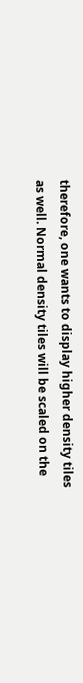therefore, one wants to display higher density tiles as well. Normal density tiles will be scaled on the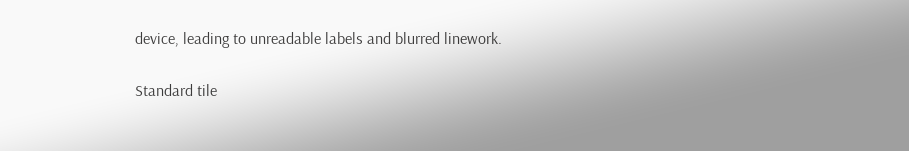device, leading to unreadable labels and blurred linework.

Standard tile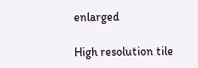enlarged

High resolution tile